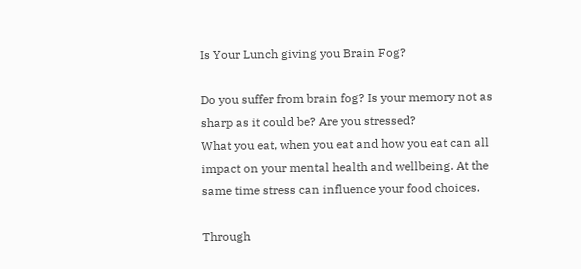Is Your Lunch giving you Brain Fog?

Do you suffer from brain fog? Is your memory not as sharp as it could be? Are you stressed?
What you eat, when you eat and how you eat can all impact on your mental health and wellbeing. At the same time stress can influence your food choices.

Through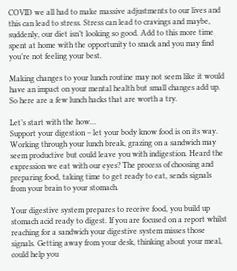COVID we all had to make massive adjustments to our lives and this can lead to stress. Stress can lead to cravings and maybe, suddenly, our diet isn’t looking so good. Add to this more time spent at home with the opportunity to snack and you may find you’re not feeling your best.

Making changes to your lunch routine may not seem like it would have an impact on your mental health but small changes add up. So here are a few lunch hacks that are worth a try.

Let’s start with the how…
Support your digestion – let your body know food is on its way.
Working through your lunch break, grazing on a sandwich may seem productive but could leave you with indigestion. Heard the expression we eat with our eyes? The process of choosing and preparing food, taking time to get ready to eat, sends signals from your brain to your stomach.

Your digestive system prepares to receive food, you build up stomach acid ready to digest. If you are focused on a report whilst reaching for a sandwich your digestive system misses those signals. Getting away from your desk, thinking about your meal, could help you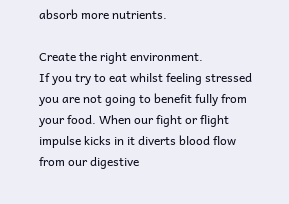absorb more nutrients.

Create the right environment.
If you try to eat whilst feeling stressed you are not going to benefit fully from your food. When our fight or flight impulse kicks in it diverts blood flow from our digestive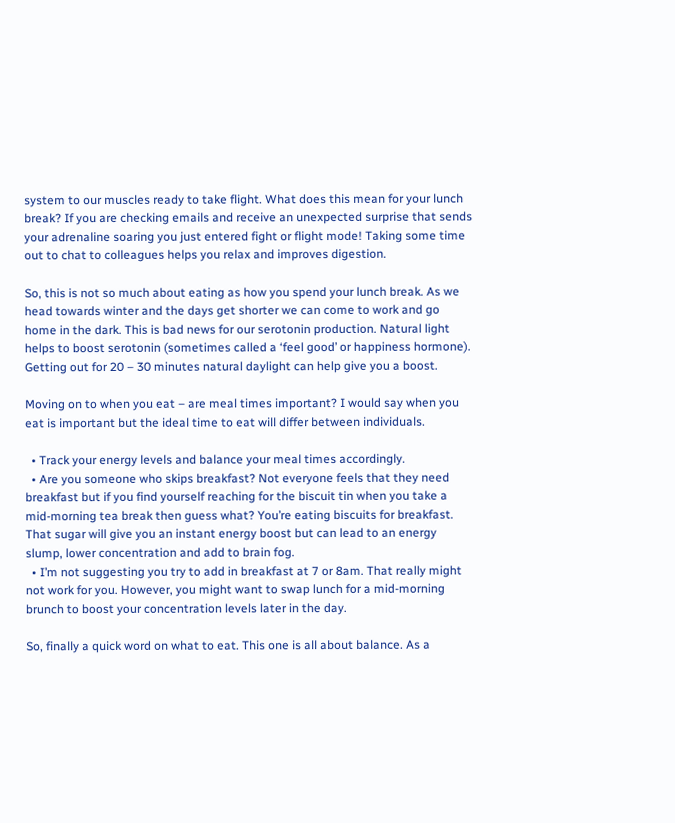system to our muscles ready to take flight. What does this mean for your lunch break? If you are checking emails and receive an unexpected surprise that sends your adrenaline soaring you just entered fight or flight mode! Taking some time out to chat to colleagues helps you relax and improves digestion.

So, this is not so much about eating as how you spend your lunch break. As we head towards winter and the days get shorter we can come to work and go home in the dark. This is bad news for our serotonin production. Natural light helps to boost serotonin (sometimes called a ‘feel good’ or happiness hormone). Getting out for 20 – 30 minutes natural daylight can help give you a boost.

Moving on to when you eat – are meal times important? I would say when you eat is important but the ideal time to eat will differ between individuals.

  • Track your energy levels and balance your meal times accordingly.
  • Are you someone who skips breakfast? Not everyone feels that they need breakfast but if you find yourself reaching for the biscuit tin when you take a mid-morning tea break then guess what? You’re eating biscuits for breakfast. That sugar will give you an instant energy boost but can lead to an energy slump, lower concentration and add to brain fog.
  • I’m not suggesting you try to add in breakfast at 7 or 8am. That really might not work for you. However, you might want to swap lunch for a mid-morning brunch to boost your concentration levels later in the day.

So, finally a quick word on what to eat. This one is all about balance. As a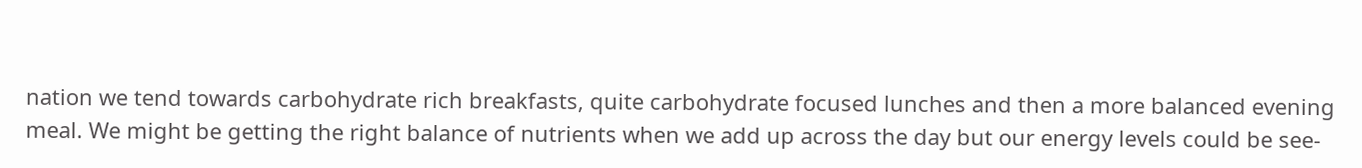nation we tend towards carbohydrate rich breakfasts, quite carbohydrate focused lunches and then a more balanced evening meal. We might be getting the right balance of nutrients when we add up across the day but our energy levels could be see-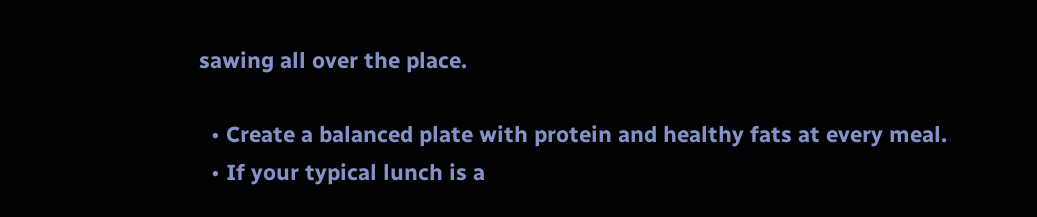sawing all over the place.

  • Create a balanced plate with protein and healthy fats at every meal.
  • If your typical lunch is a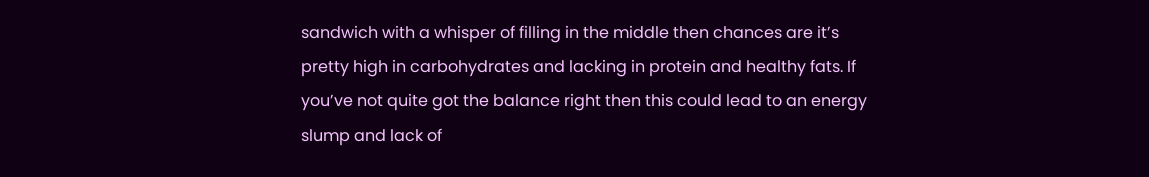sandwich with a whisper of filling in the middle then chances are it’s pretty high in carbohydrates and lacking in protein and healthy fats. If you’ve not quite got the balance right then this could lead to an energy slump and lack of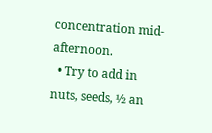concentration mid-afternoon.
  • Try to add in nuts, seeds, ½ an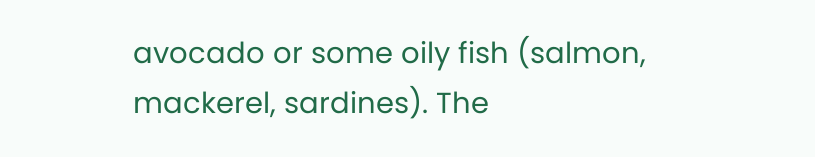avocado or some oily fish (salmon, mackerel, sardines). The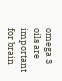omega 3 oils are important for brain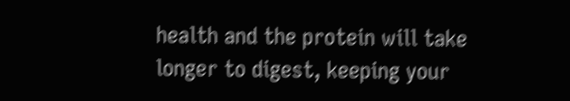health and the protein will take longer to digest, keeping your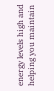energy levels high and helping you maintain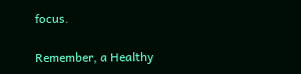focus.

Remember, a Healthy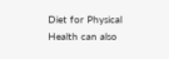Diet for Physical Health can also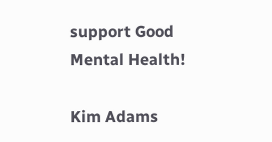support Good Mental Health!

Kim Adams